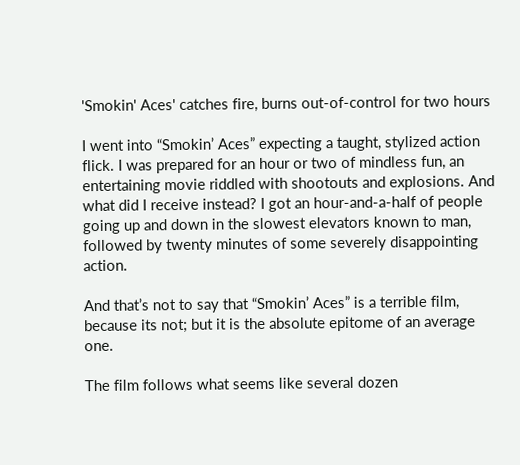'Smokin' Aces' catches fire, burns out-of-control for two hours

I went into “Smokin’ Aces” expecting a taught, stylized action flick. I was prepared for an hour or two of mindless fun, an entertaining movie riddled with shootouts and explosions. And what did I receive instead? I got an hour-and-a-half of people going up and down in the slowest elevators known to man, followed by twenty minutes of some severely disappointing action.

And that’s not to say that “Smokin’ Aces” is a terrible film, because its not; but it is the absolute epitome of an average one.

The film follows what seems like several dozen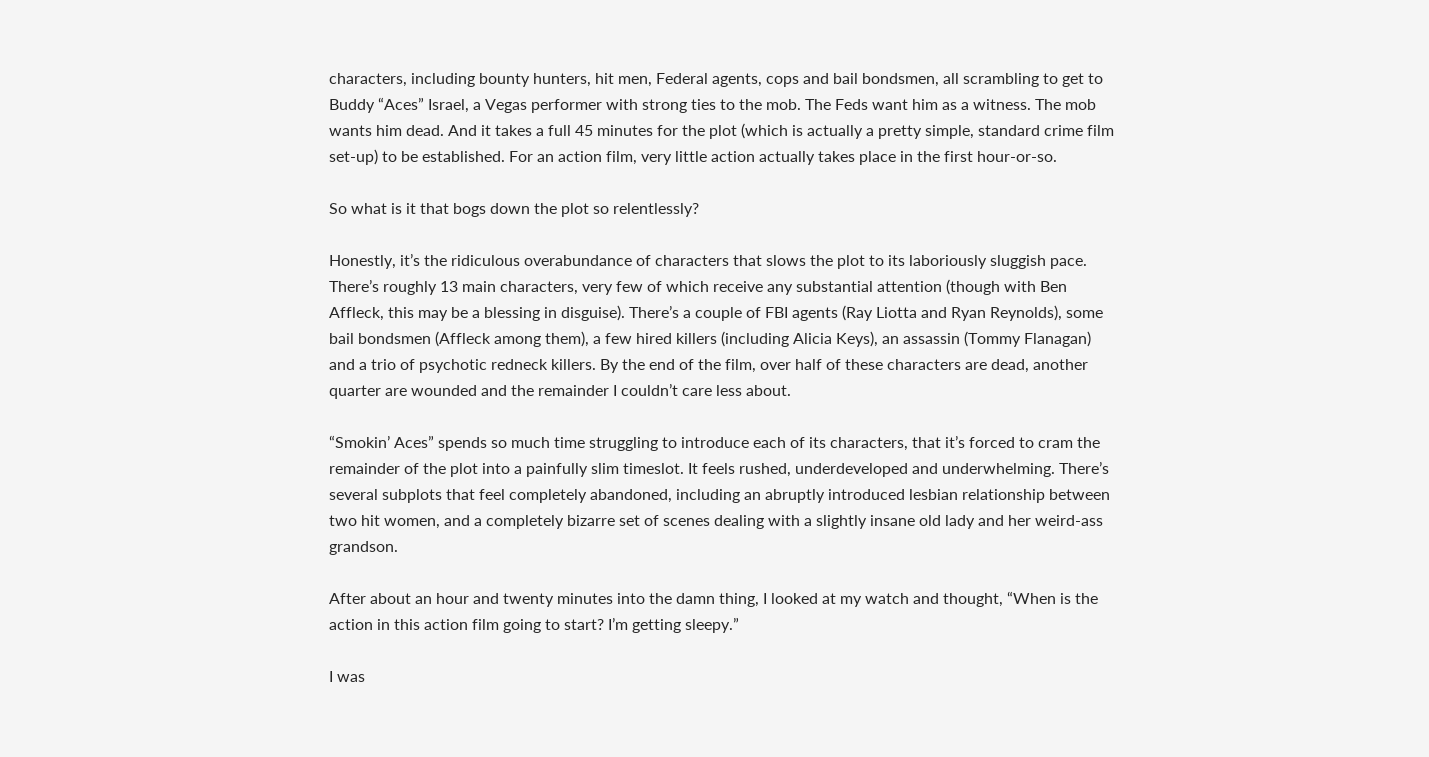characters, including bounty hunters, hit men, Federal agents, cops and bail bondsmen, all scrambling to get to Buddy “Aces” Israel, a Vegas performer with strong ties to the mob. The Feds want him as a witness. The mob wants him dead. And it takes a full 45 minutes for the plot (which is actually a pretty simple, standard crime film set-up) to be established. For an action film, very little action actually takes place in the first hour-or-so.

So what is it that bogs down the plot so relentlessly?

Honestly, it’s the ridiculous overabundance of characters that slows the plot to its laboriously sluggish pace. There’s roughly 13 main characters, very few of which receive any substantial attention (though with Ben Affleck, this may be a blessing in disguise). There’s a couple of FBI agents (Ray Liotta and Ryan Reynolds), some bail bondsmen (Affleck among them), a few hired killers (including Alicia Keys), an assassin (Tommy Flanagan) and a trio of psychotic redneck killers. By the end of the film, over half of these characters are dead, another quarter are wounded and the remainder I couldn’t care less about.

“Smokin’ Aces” spends so much time struggling to introduce each of its characters, that it’s forced to cram the remainder of the plot into a painfully slim timeslot. It feels rushed, underdeveloped and underwhelming. There’s several subplots that feel completely abandoned, including an abruptly introduced lesbian relationship between two hit women, and a completely bizarre set of scenes dealing with a slightly insane old lady and her weird-ass grandson.

After about an hour and twenty minutes into the damn thing, I looked at my watch and thought, “When is the action in this action film going to start? I’m getting sleepy.”

I was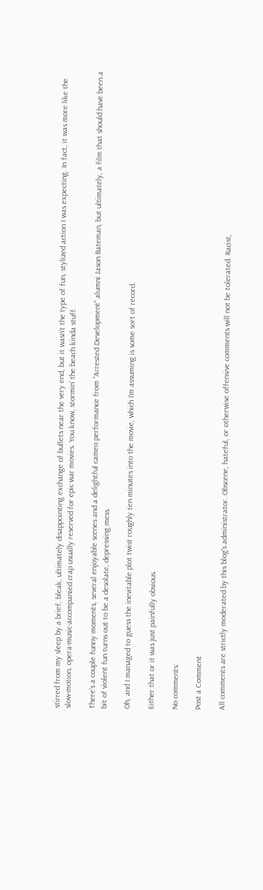stirred from my sleep by a brief, bleak, ultimately disappointing exchange of bullets near the very end, but it wasn’t the type of fun, stylized action I was expecting. In fact, it was more like the slow-motion, opera-music-accompanied crap usually reserved for epic war movies. You know, stormin’ the beach kinda stuff.

There’s a couple funny moments, several enjoyable scenes and a delightful cameo performance from “Arrested Development” alumni Jason Bateman, but ultimately, a film that should have been a bit of violent fun turns out to be a desolate, depressing mess.

Oh, and I managed to guess the inevitable plot twist roughly ten minutes into the movie, which I’m assuming is some sort of record.

Either that or it was just painfully obvious.

No comments:

Post a Comment

All comments are strictly moderated by this blog's administrator. Obscene, hateful, or otherwise offensive comments will not be tolerated. Racist,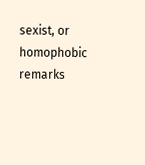sexist, or homophobic remarks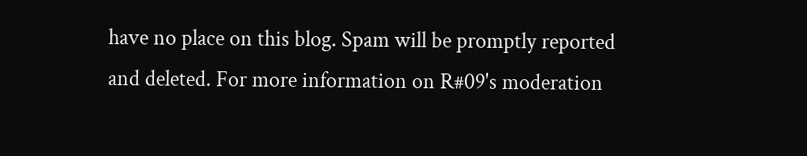have no place on this blog. Spam will be promptly reported and deleted. For more information on R#09's moderation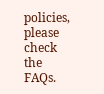policies, please check the FAQs.